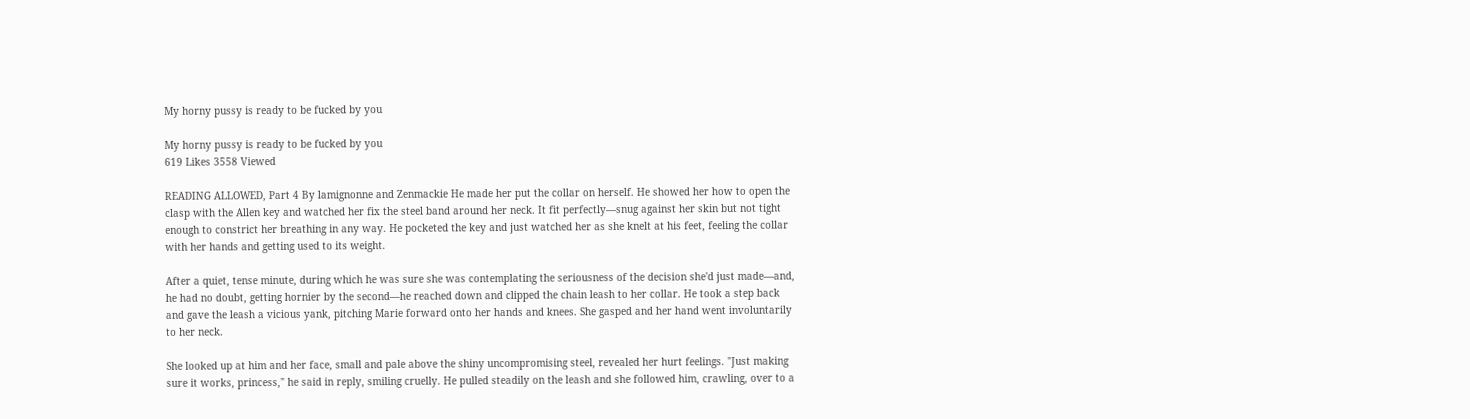My horny pussy is ready to be fucked by you

My horny pussy is ready to be fucked by you
619 Likes 3558 Viewed

READING ALLOWED, Part 4 By lamignonne and Zenmackie He made her put the collar on herself. He showed her how to open the clasp with the Allen key and watched her fix the steel band around her neck. It fit perfectly—snug against her skin but not tight enough to constrict her breathing in any way. He pocketed the key and just watched her as she knelt at his feet, feeling the collar with her hands and getting used to its weight.

After a quiet, tense minute, during which he was sure she was contemplating the seriousness of the decision she'd just made—and, he had no doubt, getting hornier by the second—he reached down and clipped the chain leash to her collar. He took a step back and gave the leash a vicious yank, pitching Marie forward onto her hands and knees. She gasped and her hand went involuntarily to her neck.

She looked up at him and her face, small and pale above the shiny uncompromising steel, revealed her hurt feelings. "Just making sure it works, princess," he said in reply, smiling cruelly. He pulled steadily on the leash and she followed him, crawling, over to a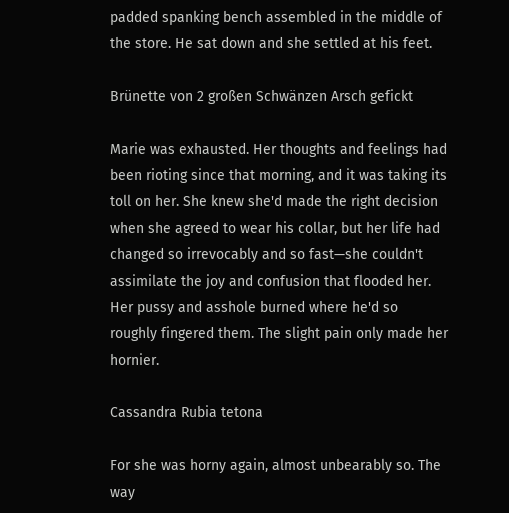padded spanking bench assembled in the middle of the store. He sat down and she settled at his feet.

Brünette von 2 großen Schwänzen Arsch gefickt

Marie was exhausted. Her thoughts and feelings had been rioting since that morning, and it was taking its toll on her. She knew she'd made the right decision when she agreed to wear his collar, but her life had changed so irrevocably and so fast—she couldn't assimilate the joy and confusion that flooded her. Her pussy and asshole burned where he'd so roughly fingered them. The slight pain only made her hornier.

Cassandra Rubia tetona

For she was horny again, almost unbearably so. The way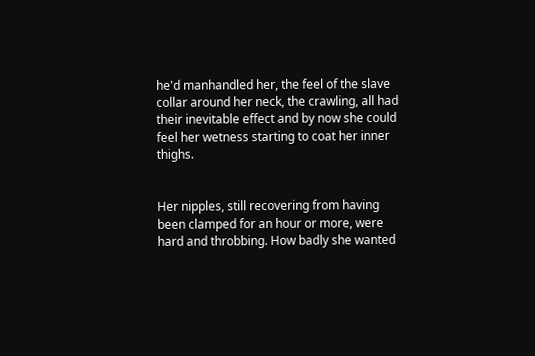he'd manhandled her, the feel of the slave collar around her neck, the crawling, all had their inevitable effect and by now she could feel her wetness starting to coat her inner thighs.


Her nipples, still recovering from having been clamped for an hour or more, were hard and throbbing. How badly she wanted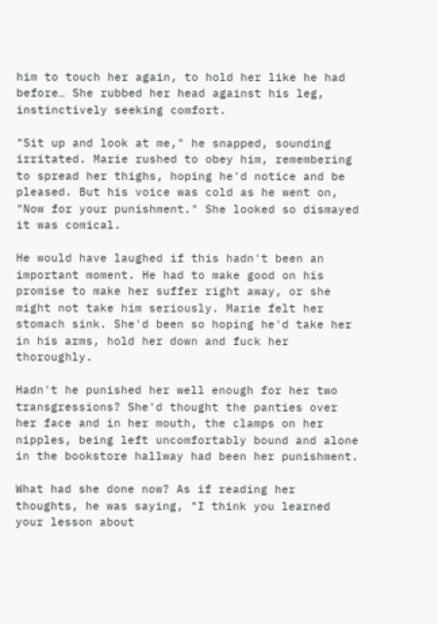him to touch her again, to hold her like he had before… She rubbed her head against his leg, instinctively seeking comfort.

"Sit up and look at me," he snapped, sounding irritated. Marie rushed to obey him, remembering to spread her thighs, hoping he'd notice and be pleased. But his voice was cold as he went on, "Now for your punishment." She looked so dismayed it was comical.

He would have laughed if this hadn't been an important moment. He had to make good on his promise to make her suffer right away, or she might not take him seriously. Marie felt her stomach sink. She'd been so hoping he'd take her in his arms, hold her down and fuck her thoroughly.

Hadn't he punished her well enough for her two transgressions? She'd thought the panties over her face and in her mouth, the clamps on her nipples, being left uncomfortably bound and alone in the bookstore hallway had been her punishment.

What had she done now? As if reading her thoughts, he was saying, "I think you learned your lesson about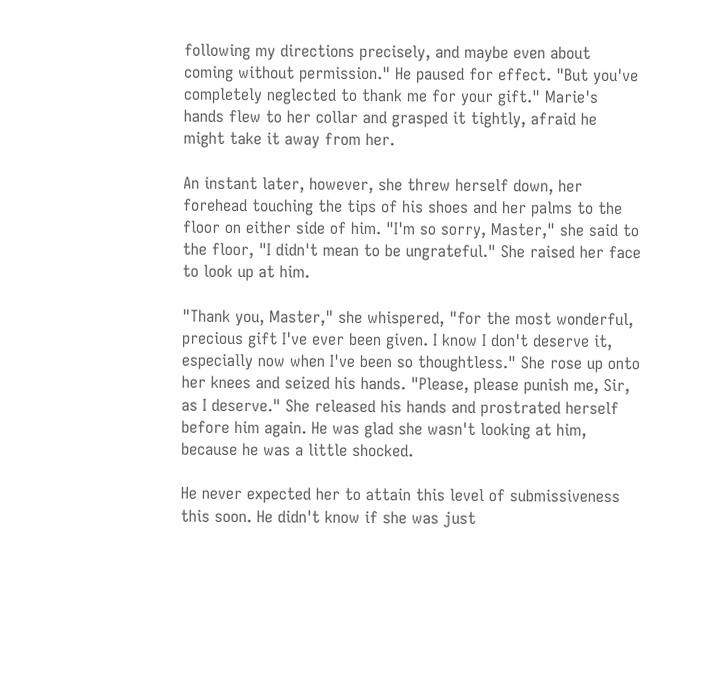following my directions precisely, and maybe even about coming without permission." He paused for effect. "But you've completely neglected to thank me for your gift." Marie's hands flew to her collar and grasped it tightly, afraid he might take it away from her.

An instant later, however, she threw herself down, her forehead touching the tips of his shoes and her palms to the floor on either side of him. "I'm so sorry, Master," she said to the floor, "I didn't mean to be ungrateful." She raised her face to look up at him.

"Thank you, Master," she whispered, "for the most wonderful, precious gift I've ever been given. I know I don't deserve it, especially now when I've been so thoughtless." She rose up onto her knees and seized his hands. "Please, please punish me, Sir, as I deserve." She released his hands and prostrated herself before him again. He was glad she wasn't looking at him, because he was a little shocked.

He never expected her to attain this level of submissiveness this soon. He didn't know if she was just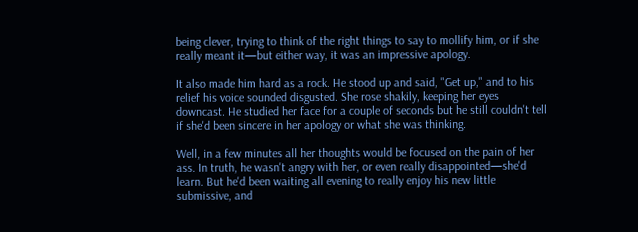being clever, trying to think of the right things to say to mollify him, or if she really meant it—but either way, it was an impressive apology.

It also made him hard as a rock. He stood up and said, "Get up," and to his relief his voice sounded disgusted. She rose shakily, keeping her eyes downcast. He studied her face for a couple of seconds but he still couldn't tell if she'd been sincere in her apology or what she was thinking.

Well, in a few minutes all her thoughts would be focused on the pain of her ass. In truth, he wasn't angry with her, or even really disappointed—she'd learn. But he'd been waiting all evening to really enjoy his new little submissive, and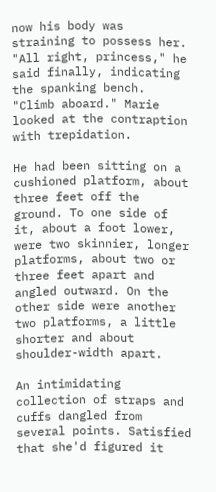now his body was straining to possess her. "All right, princess," he said finally, indicating the spanking bench. "Climb aboard." Marie looked at the contraption with trepidation.

He had been sitting on a cushioned platform, about three feet off the ground. To one side of it, about a foot lower, were two skinnier, longer platforms, about two or three feet apart and angled outward. On the other side were another two platforms, a little shorter and about shoulder-width apart.

An intimidating collection of straps and cuffs dangled from several points. Satisfied that she'd figured it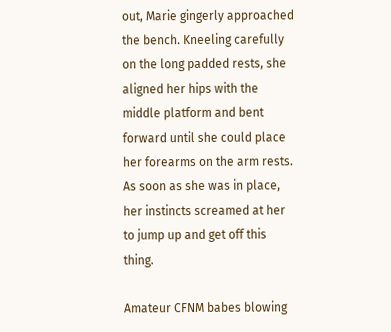out, Marie gingerly approached the bench. Kneeling carefully on the long padded rests, she aligned her hips with the middle platform and bent forward until she could place her forearms on the arm rests. As soon as she was in place, her instincts screamed at her to jump up and get off this thing.

Amateur CFNM babes blowing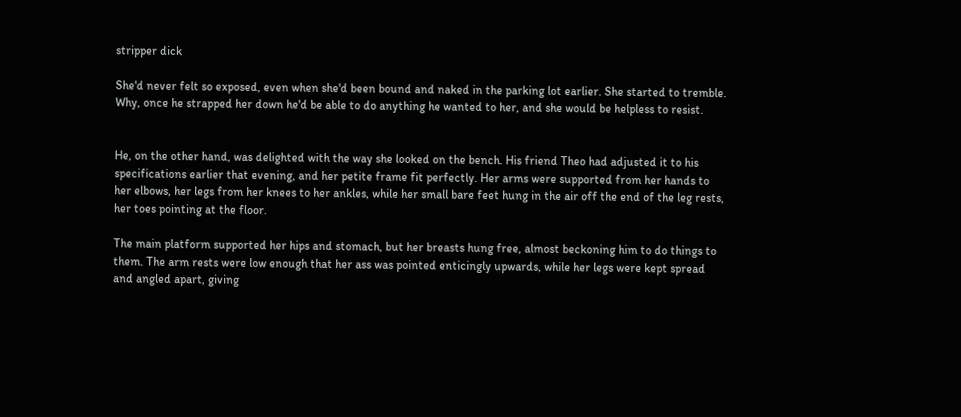stripper dick

She'd never felt so exposed, even when she'd been bound and naked in the parking lot earlier. She started to tremble. Why, once he strapped her down he'd be able to do anything he wanted to her, and she would be helpless to resist.


He, on the other hand, was delighted with the way she looked on the bench. His friend Theo had adjusted it to his specifications earlier that evening, and her petite frame fit perfectly. Her arms were supported from her hands to her elbows, her legs from her knees to her ankles, while her small bare feet hung in the air off the end of the leg rests, her toes pointing at the floor.

The main platform supported her hips and stomach, but her breasts hung free, almost beckoning him to do things to them. The arm rests were low enough that her ass was pointed enticingly upwards, while her legs were kept spread and angled apart, giving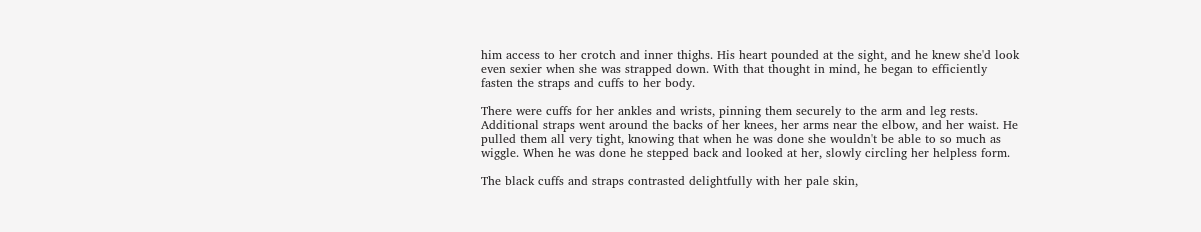him access to her crotch and inner thighs. His heart pounded at the sight, and he knew she'd look even sexier when she was strapped down. With that thought in mind, he began to efficiently fasten the straps and cuffs to her body.

There were cuffs for her ankles and wrists, pinning them securely to the arm and leg rests. Additional straps went around the backs of her knees, her arms near the elbow, and her waist. He pulled them all very tight, knowing that when he was done she wouldn't be able to so much as wiggle. When he was done he stepped back and looked at her, slowly circling her helpless form.

The black cuffs and straps contrasted delightfully with her pale skin,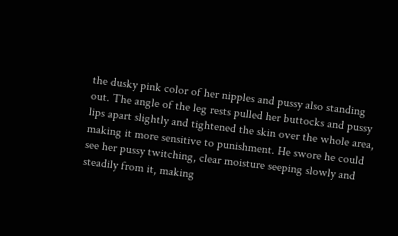the dusky pink color of her nipples and pussy also standing out. The angle of the leg rests pulled her buttocks and pussy lips apart slightly and tightened the skin over the whole area, making it more sensitive to punishment. He swore he could see her pussy twitching, clear moisture seeping slowly and steadily from it, making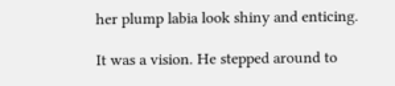her plump labia look shiny and enticing.

It was a vision. He stepped around to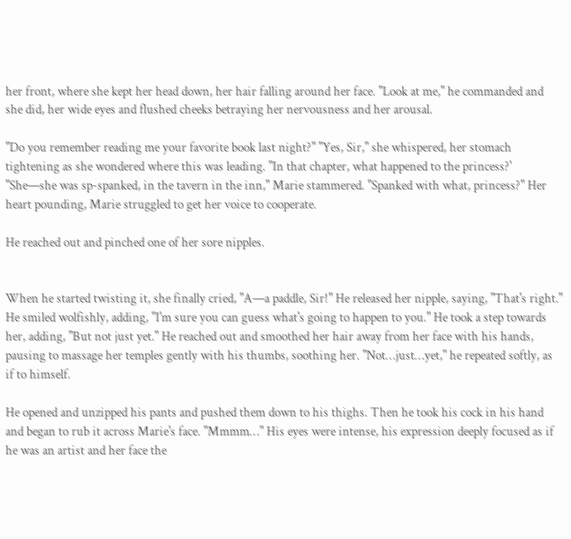her front, where she kept her head down, her hair falling around her face. "Look at me," he commanded and she did, her wide eyes and flushed cheeks betraying her nervousness and her arousal.

"Do you remember reading me your favorite book last night?" "Yes, Sir," she whispered, her stomach tightening as she wondered where this was leading. "In that chapter, what happened to the princess?' "She—she was sp-spanked, in the tavern in the inn," Marie stammered. "Spanked with what, princess?" Her heart pounding, Marie struggled to get her voice to cooperate.

He reached out and pinched one of her sore nipples.


When he started twisting it, she finally cried, "A—a paddle, Sir!" He released her nipple, saying, "That's right." He smiled wolfishly, adding, "I'm sure you can guess what's going to happen to you." He took a step towards her, adding, "But not just yet." He reached out and smoothed her hair away from her face with his hands, pausing to massage her temples gently with his thumbs, soothing her. "Not…just…yet," he repeated softly, as if to himself.

He opened and unzipped his pants and pushed them down to his thighs. Then he took his cock in his hand and began to rub it across Marie's face. "Mmmm…" His eyes were intense, his expression deeply focused as if he was an artist and her face the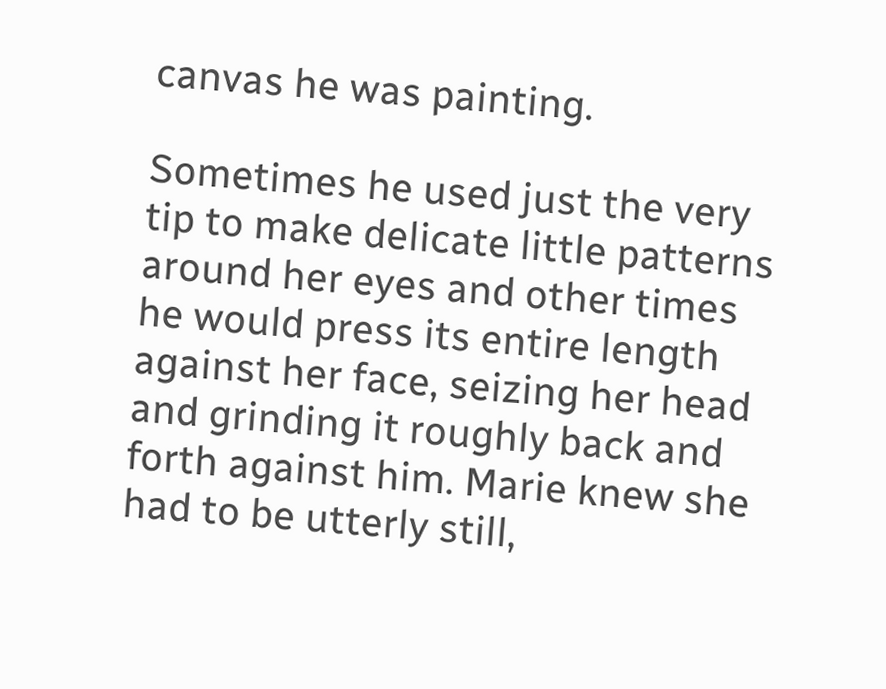canvas he was painting.

Sometimes he used just the very tip to make delicate little patterns around her eyes and other times he would press its entire length against her face, seizing her head and grinding it roughly back and forth against him. Marie knew she had to be utterly still,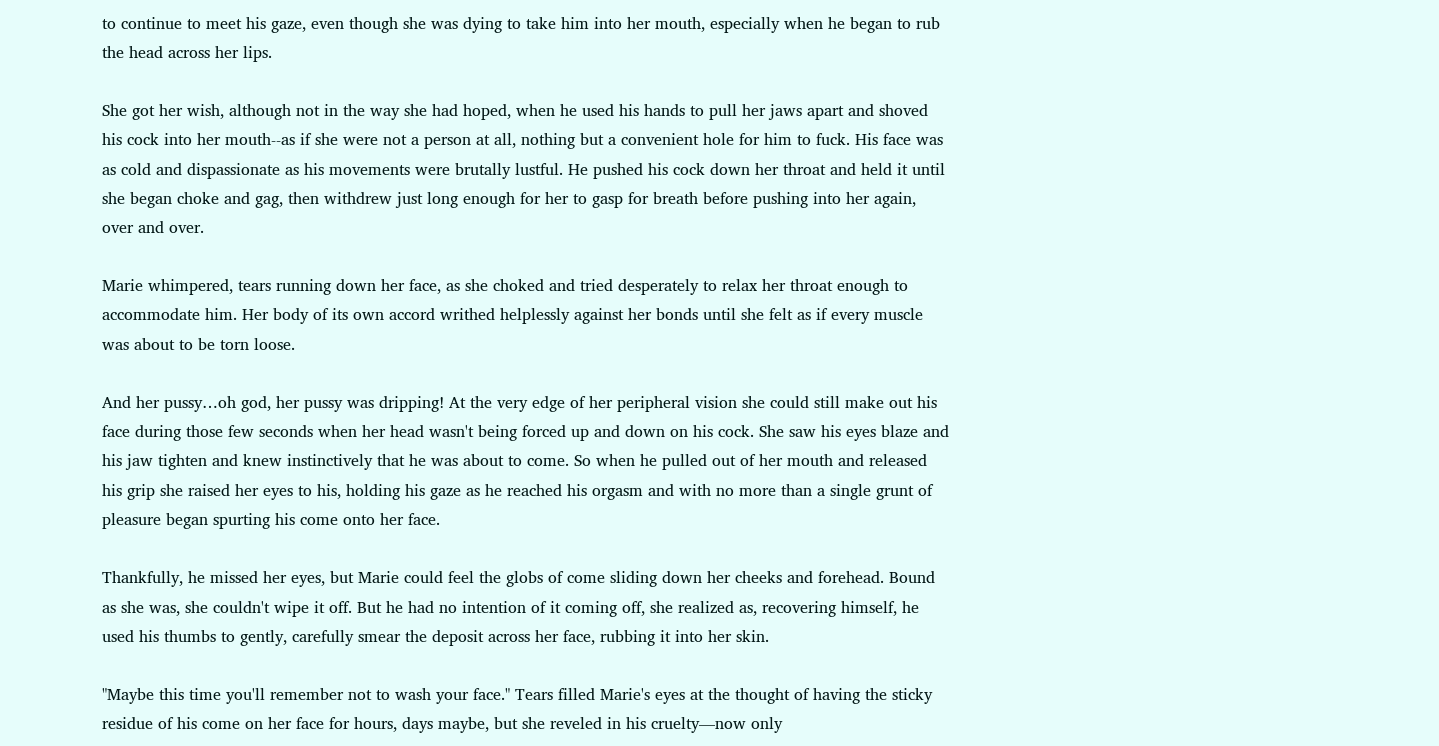to continue to meet his gaze, even though she was dying to take him into her mouth, especially when he began to rub the head across her lips.

She got her wish, although not in the way she had hoped, when he used his hands to pull her jaws apart and shoved his cock into her mouth--as if she were not a person at all, nothing but a convenient hole for him to fuck. His face was as cold and dispassionate as his movements were brutally lustful. He pushed his cock down her throat and held it until she began choke and gag, then withdrew just long enough for her to gasp for breath before pushing into her again, over and over.

Marie whimpered, tears running down her face, as she choked and tried desperately to relax her throat enough to accommodate him. Her body of its own accord writhed helplessly against her bonds until she felt as if every muscle was about to be torn loose.

And her pussy…oh god, her pussy was dripping! At the very edge of her peripheral vision she could still make out his face during those few seconds when her head wasn't being forced up and down on his cock. She saw his eyes blaze and his jaw tighten and knew instinctively that he was about to come. So when he pulled out of her mouth and released his grip she raised her eyes to his, holding his gaze as he reached his orgasm and with no more than a single grunt of pleasure began spurting his come onto her face.

Thankfully, he missed her eyes, but Marie could feel the globs of come sliding down her cheeks and forehead. Bound as she was, she couldn't wipe it off. But he had no intention of it coming off, she realized as, recovering himself, he used his thumbs to gently, carefully smear the deposit across her face, rubbing it into her skin.

"Maybe this time you'll remember not to wash your face." Tears filled Marie's eyes at the thought of having the sticky residue of his come on her face for hours, days maybe, but she reveled in his cruelty—now only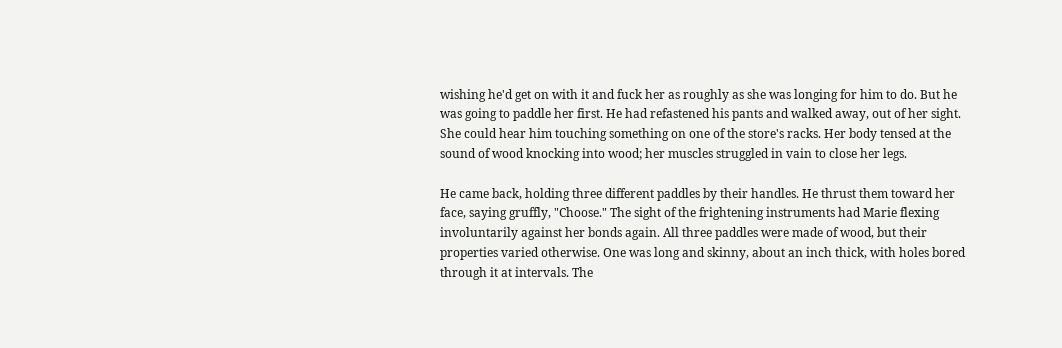wishing he'd get on with it and fuck her as roughly as she was longing for him to do. But he was going to paddle her first. He had refastened his pants and walked away, out of her sight. She could hear him touching something on one of the store's racks. Her body tensed at the sound of wood knocking into wood; her muscles struggled in vain to close her legs.

He came back, holding three different paddles by their handles. He thrust them toward her face, saying gruffly, "Choose." The sight of the frightening instruments had Marie flexing involuntarily against her bonds again. All three paddles were made of wood, but their properties varied otherwise. One was long and skinny, about an inch thick, with holes bored through it at intervals. The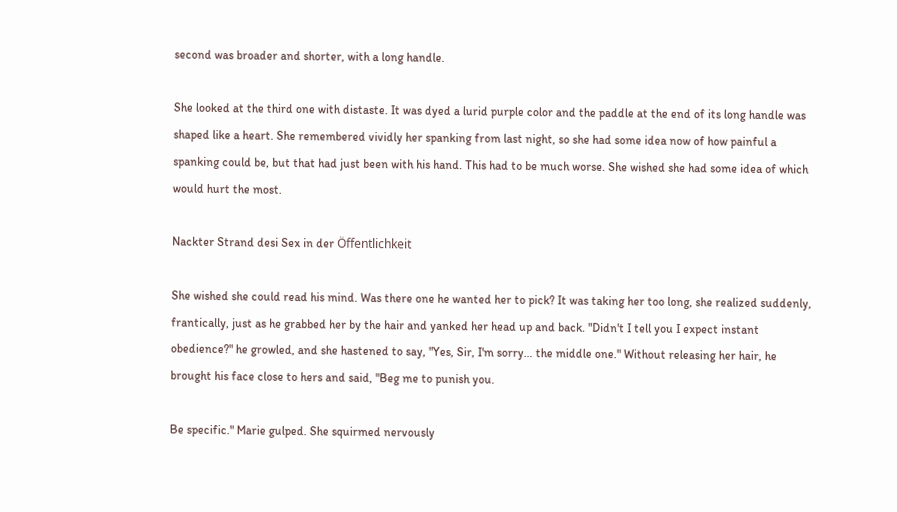second was broader and shorter, with a long handle.

She looked at the third one with distaste. It was dyed a lurid purple color and the paddle at the end of its long handle was shaped like a heart. She remembered vividly her spanking from last night, so she had some idea now of how painful a spanking could be, but that had just been with his hand. This had to be much worse. She wished she had some idea of which would hurt the most.

Nackter Strand desi Sex in der Öffentlichkeit

She wished she could read his mind. Was there one he wanted her to pick? It was taking her too long, she realized suddenly, frantically, just as he grabbed her by the hair and yanked her head up and back. "Didn't I tell you I expect instant obedience?" he growled, and she hastened to say, "Yes, Sir, I'm sorry… the middle one." Without releasing her hair, he brought his face close to hers and said, "Beg me to punish you.

Be specific." Marie gulped. She squirmed nervously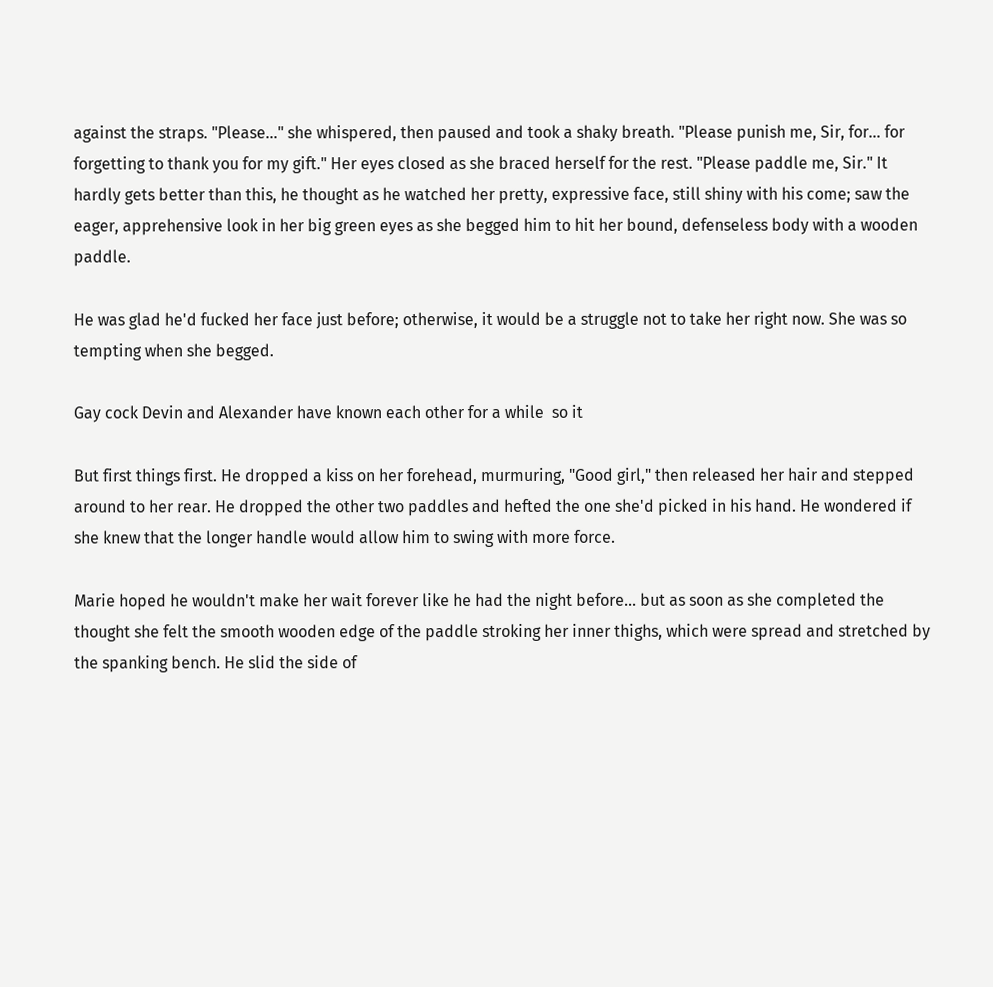against the straps. "Please…" she whispered, then paused and took a shaky breath. "Please punish me, Sir, for… for forgetting to thank you for my gift." Her eyes closed as she braced herself for the rest. "Please paddle me, Sir." It hardly gets better than this, he thought as he watched her pretty, expressive face, still shiny with his come; saw the eager, apprehensive look in her big green eyes as she begged him to hit her bound, defenseless body with a wooden paddle.

He was glad he'd fucked her face just before; otherwise, it would be a struggle not to take her right now. She was so tempting when she begged.

Gay cock Devin and Alexander have known each other for a while  so it

But first things first. He dropped a kiss on her forehead, murmuring, "Good girl," then released her hair and stepped around to her rear. He dropped the other two paddles and hefted the one she'd picked in his hand. He wondered if she knew that the longer handle would allow him to swing with more force.

Marie hoped he wouldn't make her wait forever like he had the night before… but as soon as she completed the thought she felt the smooth wooden edge of the paddle stroking her inner thighs, which were spread and stretched by the spanking bench. He slid the side of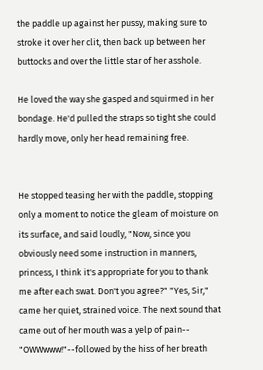the paddle up against her pussy, making sure to stroke it over her clit, then back up between her buttocks and over the little star of her asshole.

He loved the way she gasped and squirmed in her bondage. He'd pulled the straps so tight she could hardly move, only her head remaining free.


He stopped teasing her with the paddle, stopping only a moment to notice the gleam of moisture on its surface, and said loudly, "Now, since you obviously need some instruction in manners, princess, I think it's appropriate for you to thank me after each swat. Don't you agree?" "Yes, Sir," came her quiet, strained voice. The next sound that came out of her mouth was a yelp of pain-- "OWWwww!"--followed by the hiss of her breath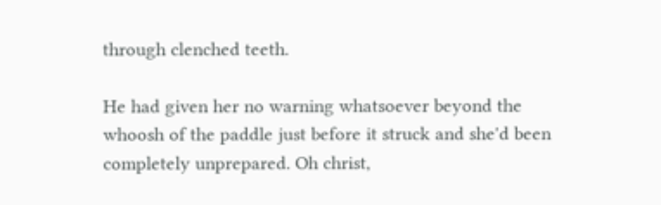through clenched teeth.

He had given her no warning whatsoever beyond the whoosh of the paddle just before it struck and she'd been completely unprepared. Oh christ,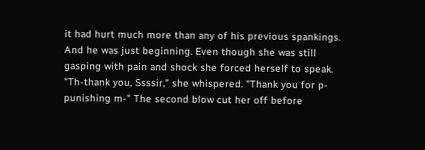it had hurt much more than any of his previous spankings. And he was just beginning. Even though she was still gasping with pain and shock she forced herself to speak. "Th-thank you, Ssssir," she whispered. "Thank you for p-punishing m-" The second blow cut her off before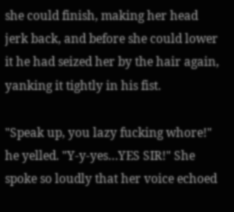she could finish, making her head jerk back, and before she could lower it he had seized her by the hair again, yanking it tightly in his fist.

"Speak up, you lazy fucking whore!" he yelled. "Y-y-yes…YES SIR!" She spoke so loudly that her voice echoed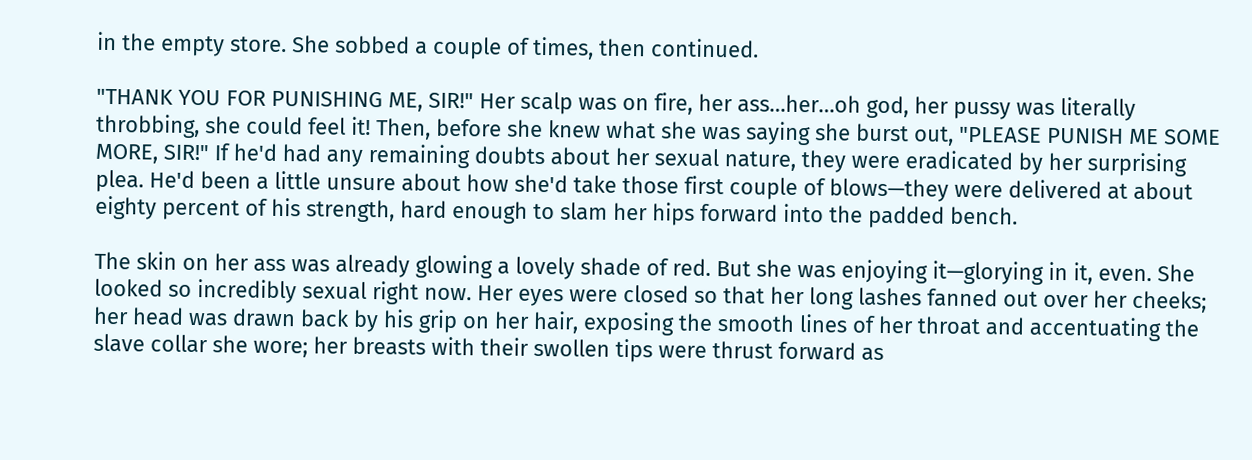in the empty store. She sobbed a couple of times, then continued.

"THANK YOU FOR PUNISHING ME, SIR!" Her scalp was on fire, her ass…her…oh god, her pussy was literally throbbing, she could feel it! Then, before she knew what she was saying she burst out, "PLEASE PUNISH ME SOME MORE, SIR!" If he'd had any remaining doubts about her sexual nature, they were eradicated by her surprising plea. He'd been a little unsure about how she'd take those first couple of blows—they were delivered at about eighty percent of his strength, hard enough to slam her hips forward into the padded bench.

The skin on her ass was already glowing a lovely shade of red. But she was enjoying it—glorying in it, even. She looked so incredibly sexual right now. Her eyes were closed so that her long lashes fanned out over her cheeks; her head was drawn back by his grip on her hair, exposing the smooth lines of her throat and accentuating the slave collar she wore; her breasts with their swollen tips were thrust forward as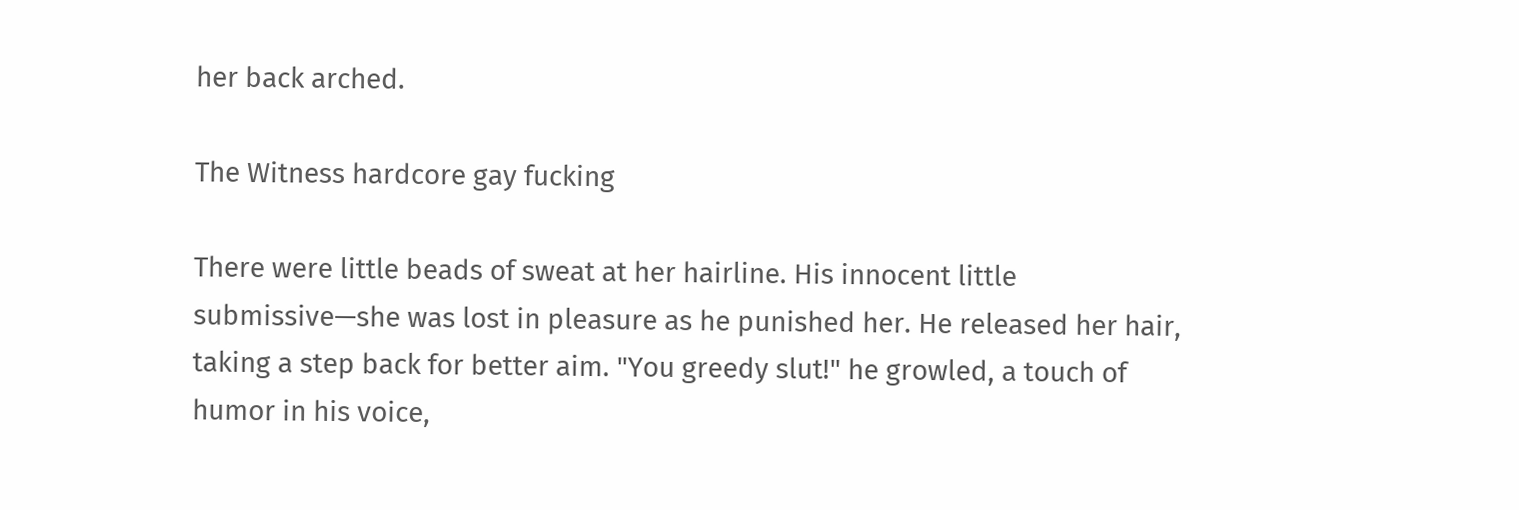her back arched.

The Witness hardcore gay fucking

There were little beads of sweat at her hairline. His innocent little submissive—she was lost in pleasure as he punished her. He released her hair, taking a step back for better aim. "You greedy slut!" he growled, a touch of humor in his voice,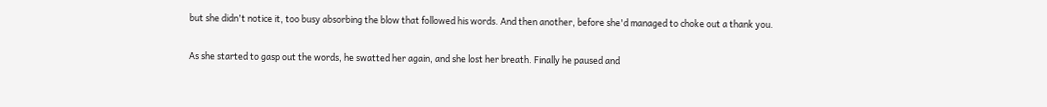but she didn't notice it, too busy absorbing the blow that followed his words. And then another, before she'd managed to choke out a thank you.

As she started to gasp out the words, he swatted her again, and she lost her breath. Finally he paused and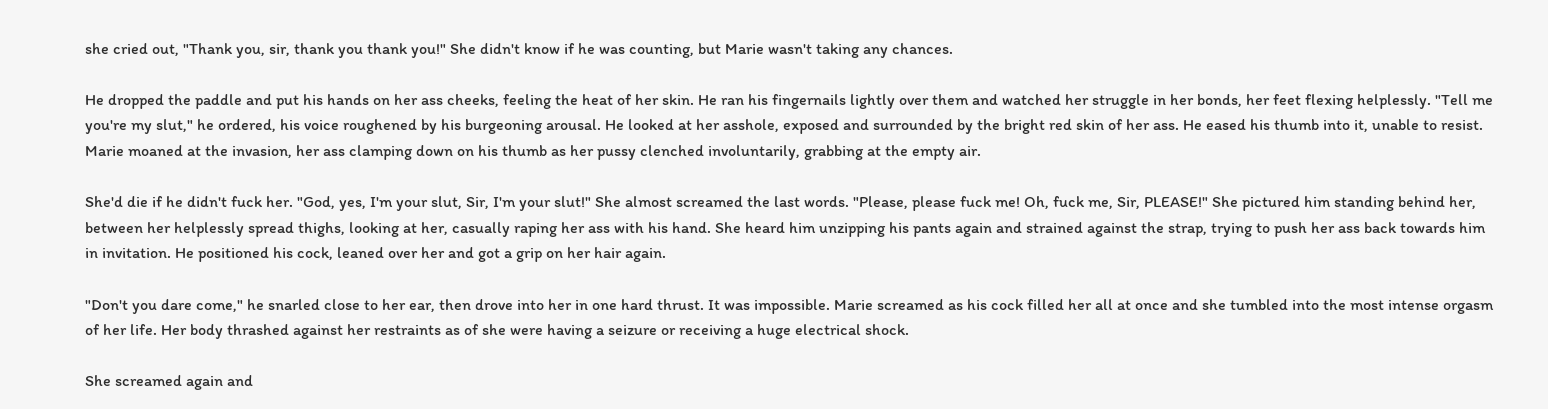she cried out, "Thank you, sir, thank you thank you!" She didn't know if he was counting, but Marie wasn't taking any chances.

He dropped the paddle and put his hands on her ass cheeks, feeling the heat of her skin. He ran his fingernails lightly over them and watched her struggle in her bonds, her feet flexing helplessly. "Tell me you're my slut," he ordered, his voice roughened by his burgeoning arousal. He looked at her asshole, exposed and surrounded by the bright red skin of her ass. He eased his thumb into it, unable to resist. Marie moaned at the invasion, her ass clamping down on his thumb as her pussy clenched involuntarily, grabbing at the empty air.

She'd die if he didn't fuck her. "God, yes, I'm your slut, Sir, I'm your slut!" She almost screamed the last words. "Please, please fuck me! Oh, fuck me, Sir, PLEASE!" She pictured him standing behind her, between her helplessly spread thighs, looking at her, casually raping her ass with his hand. She heard him unzipping his pants again and strained against the strap, trying to push her ass back towards him in invitation. He positioned his cock, leaned over her and got a grip on her hair again.

"Don't you dare come," he snarled close to her ear, then drove into her in one hard thrust. It was impossible. Marie screamed as his cock filled her all at once and she tumbled into the most intense orgasm of her life. Her body thrashed against her restraints as of she were having a seizure or receiving a huge electrical shock.

She screamed again and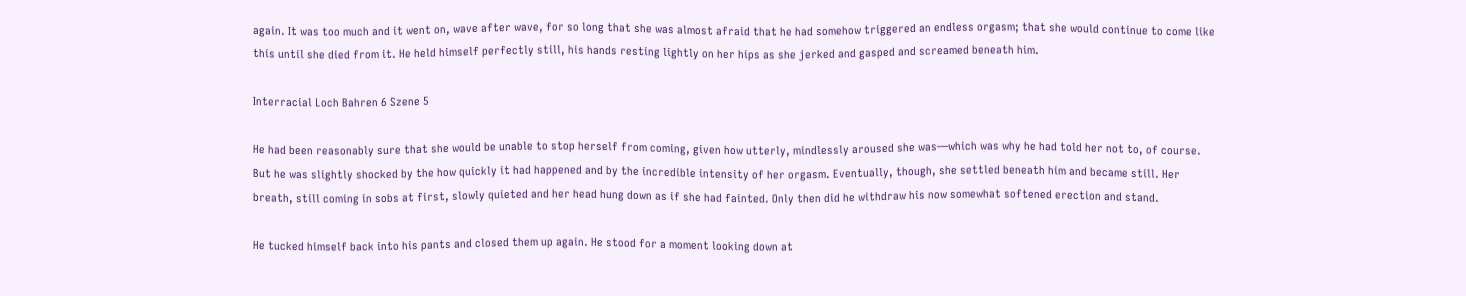again. It was too much and it went on, wave after wave, for so long that she was almost afraid that he had somehow triggered an endless orgasm; that she would continue to come like this until she died from it. He held himself perfectly still, his hands resting lightly on her hips as she jerked and gasped and screamed beneath him.

Interracial Loch Bahren 6 Szene 5

He had been reasonably sure that she would be unable to stop herself from coming, given how utterly, mindlessly aroused she was—which was why he had told her not to, of course. But he was slightly shocked by the how quickly it had happened and by the incredible intensity of her orgasm. Eventually, though, she settled beneath him and became still. Her breath, still coming in sobs at first, slowly quieted and her head hung down as if she had fainted. Only then did he withdraw his now somewhat softened erection and stand.

He tucked himself back into his pants and closed them up again. He stood for a moment looking down at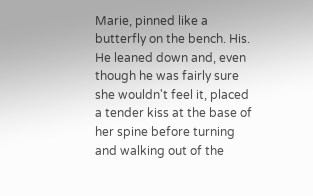Marie, pinned like a butterfly on the bench. His. He leaned down and, even though he was fairly sure she wouldn't feel it, placed a tender kiss at the base of her spine before turning and walking out of the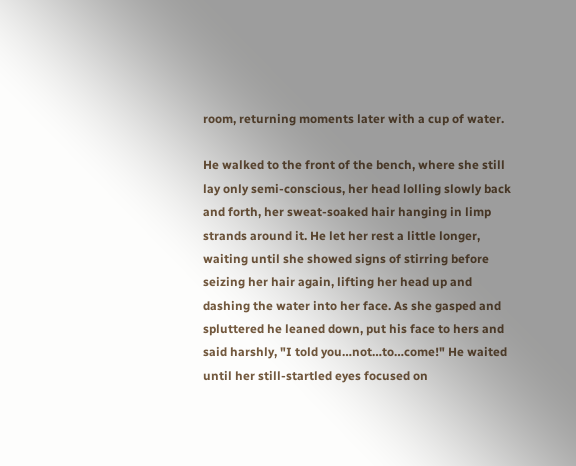room, returning moments later with a cup of water.

He walked to the front of the bench, where she still lay only semi-conscious, her head lolling slowly back and forth, her sweat-soaked hair hanging in limp strands around it. He let her rest a little longer, waiting until she showed signs of stirring before seizing her hair again, lifting her head up and dashing the water into her face. As she gasped and spluttered he leaned down, put his face to hers and said harshly, "I told you…not…to…come!" He waited until her still-startled eyes focused on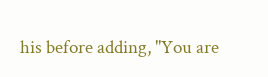his before adding, "You are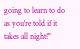going to learn to do as you're told if it takes all night!"